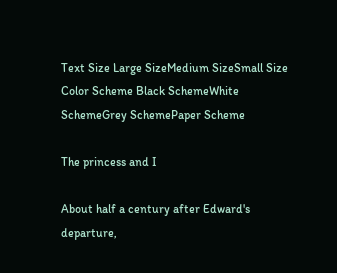Text Size Large SizeMedium SizeSmall Size    Color Scheme Black SchemeWhite SchemeGrey SchemePaper Scheme

The princess and I

About half a century after Edward's departure,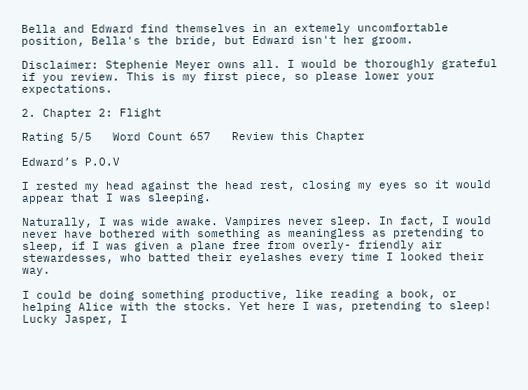Bella and Edward find themselves in an extemely uncomfortable position, Bella's the bride, but Edward isn't her groom.

Disclaimer: Stephenie Meyer owns all. I would be thoroughly grateful if you review. This is my first piece, so please lower your expectations.

2. Chapter 2: Flight

Rating 5/5   Word Count 657   Review this Chapter

Edward’s P.O.V

I rested my head against the head rest, closing my eyes so it would appear that I was sleeping.

Naturally, I was wide awake. Vampires never sleep. In fact, I would never have bothered with something as meaningless as pretending to sleep, if I was given a plane free from overly- friendly air stewardesses, who batted their eyelashes every time I looked their way.

I could be doing something productive, like reading a book, or helping Alice with the stocks. Yet here I was, pretending to sleep! Lucky Jasper, I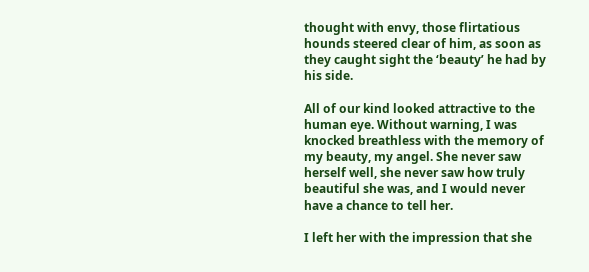thought with envy, those flirtatious hounds steered clear of him, as soon as they caught sight the ‘beauty’ he had by his side.

All of our kind looked attractive to the human eye. Without warning, I was knocked breathless with the memory of my beauty, my angel. She never saw herself well, she never saw how truly beautiful she was, and I would never have a chance to tell her.

I left her with the impression that she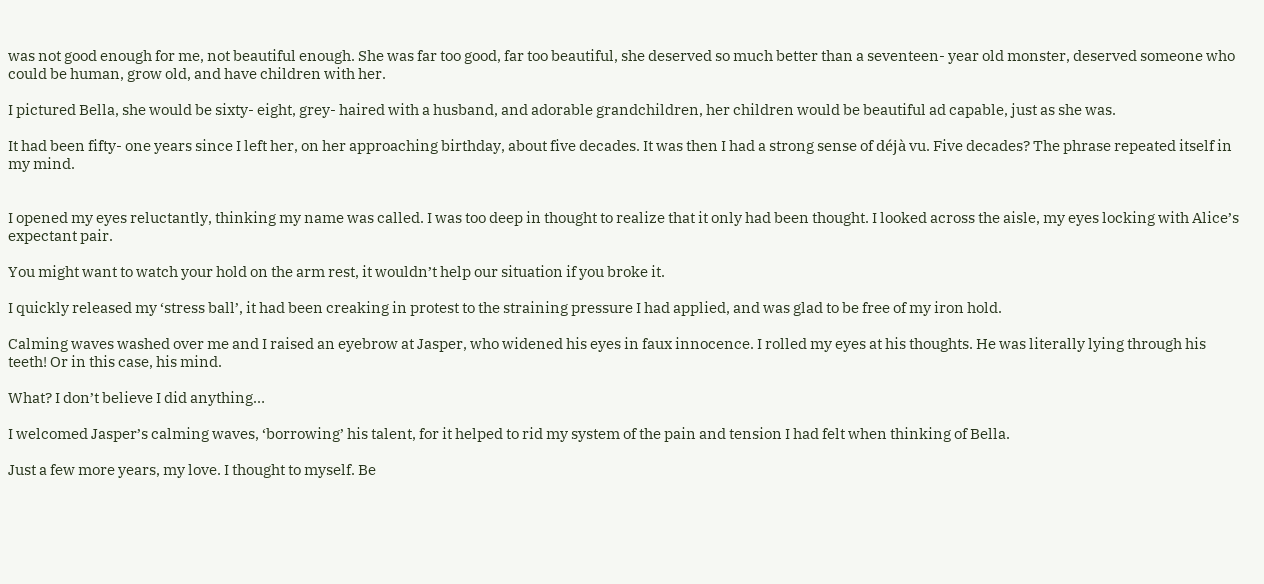was not good enough for me, not beautiful enough. She was far too good, far too beautiful, she deserved so much better than a seventeen- year old monster, deserved someone who could be human, grow old, and have children with her.

I pictured Bella, she would be sixty- eight, grey- haired with a husband, and adorable grandchildren, her children would be beautiful ad capable, just as she was.

It had been fifty- one years since I left her, on her approaching birthday, about five decades. It was then I had a strong sense of déjà vu. Five decades? The phrase repeated itself in my mind.


I opened my eyes reluctantly, thinking my name was called. I was too deep in thought to realize that it only had been thought. I looked across the aisle, my eyes locking with Alice’s expectant pair.

You might want to watch your hold on the arm rest, it wouldn’t help our situation if you broke it.

I quickly released my ‘stress ball’, it had been creaking in protest to the straining pressure I had applied, and was glad to be free of my iron hold.

Calming waves washed over me and I raised an eyebrow at Jasper, who widened his eyes in faux innocence. I rolled my eyes at his thoughts. He was literally lying through his teeth! Or in this case, his mind.

What? I don’t believe I did anything…

I welcomed Jasper’s calming waves, ‘borrowing’ his talent, for it helped to rid my system of the pain and tension I had felt when thinking of Bella.

Just a few more years, my love. I thought to myself. Be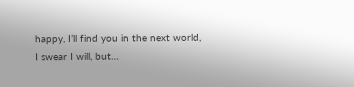happy, I’ll find you in the next world, I swear I will, but…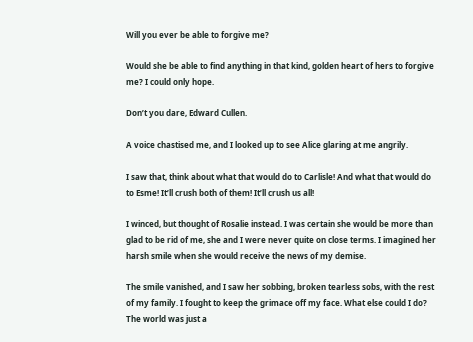Will you ever be able to forgive me?

Would she be able to find anything in that kind, golden heart of hers to forgive me? I could only hope.

Don’t you dare, Edward Cullen.

A voice chastised me, and I looked up to see Alice glaring at me angrily.

I saw that, think about what that would do to Carlisle! And what that would do to Esme! It’ll crush both of them! It’ll crush us all!

I winced, but thought of Rosalie instead. I was certain she would be more than glad to be rid of me, she and I were never quite on close terms. I imagined her harsh smile when she would receive the news of my demise.

The smile vanished, and I saw her sobbing, broken tearless sobs, with the rest of my family. I fought to keep the grimace off my face. What else could I do? The world was just a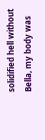solidified hell without Bella, my body was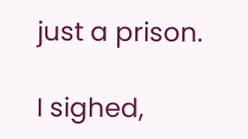just a prison.

I sighed,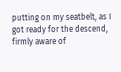putting on my seatbelt, as I got ready for the descend, firmly aware of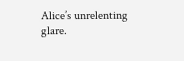Alice’s unrelenting glare.